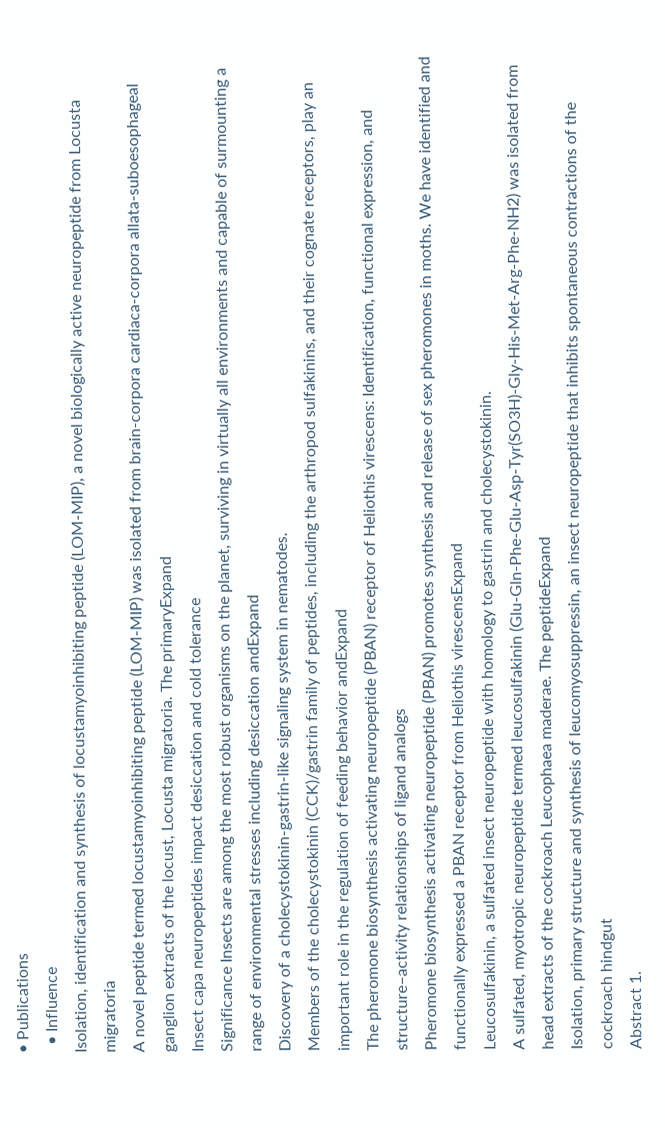• Publications
  • Influence
Isolation, identification and synthesis of locustamyoinhibiting peptide (LOM-MIP), a novel biologically active neuropeptide from Locusta migratoria
A novel peptide termed locustamyoinhibiting peptide (LOM-MIP) was isolated from brain-corpora cardiaca-corpora allata-suboesophageal ganglion extracts of the locust, Locusta migratoria. The primaryExpand
Insect capa neuropeptides impact desiccation and cold tolerance
Significance Insects are among the most robust organisms on the planet, surviving in virtually all environments and capable of surmounting a range of environmental stresses including desiccation andExpand
Discovery of a cholecystokinin-gastrin-like signaling system in nematodes.
Members of the cholecystokinin (CCK)/gastrin family of peptides, including the arthropod sulfakinins, and their cognate receptors, play an important role in the regulation of feeding behavior andExpand
The pheromone biosynthesis activating neuropeptide (PBAN) receptor of Heliothis virescens: Identification, functional expression, and structure–activity relationships of ligand analogs
Pheromone biosynthesis activating neuropeptide (PBAN) promotes synthesis and release of sex pheromones in moths. We have identified and functionally expressed a PBAN receptor from Heliothis virescensExpand
Leucosulfakinin, a sulfated insect neuropeptide with homology to gastrin and cholecystokinin.
A sulfated, myotropic neuropeptide termed leucosulfakinin (Glu-Gln-Phe-Glu-Asp-Tyr(SO3H)-Gly-His-Met-Arg-Phe-NH2) was isolated from head extracts of the cockroach Leucophaea maderae. The peptideExpand
Isolation, primary structure and synthesis of leucomyosuppressin, an insect neuropeptide that inhibits spontaneous contractions of the cockroach hindgut
Abstract 1.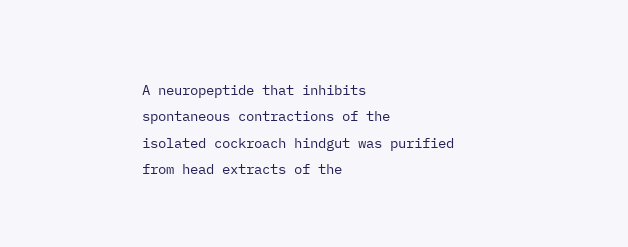A neuropeptide that inhibits spontaneous contractions of the isolated cockroach hindgut was purified from head extracts of the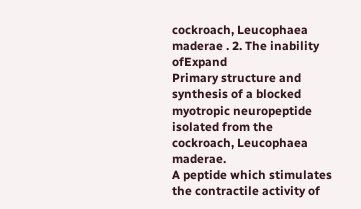cockroach, Leucophaea maderae . 2. The inability ofExpand
Primary structure and synthesis of a blocked myotropic neuropeptide isolated from the cockroach, Leucophaea maderae.
A peptide which stimulates the contractile activity of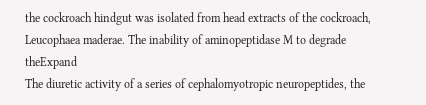the cockroach hindgut was isolated from head extracts of the cockroach, Leucophaea maderae. The inability of aminopeptidase M to degrade theExpand
The diuretic activity of a series of cephalomyotropic neuropeptides, the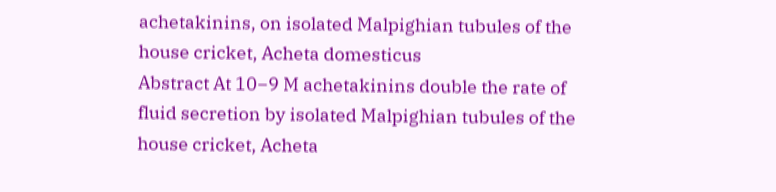achetakinins, on isolated Malpighian tubules of the house cricket, Acheta domesticus
Abstract At 10−9 M achetakinins double the rate of fluid secretion by isolated Malpighian tubules of the house cricket, Acheta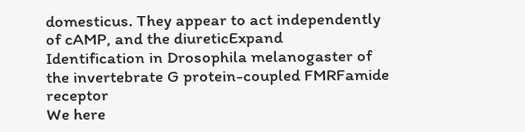domesticus. They appear to act independently of cAMP, and the diureticExpand
Identification in Drosophila melanogaster of the invertebrate G protein-coupled FMRFamide receptor
We here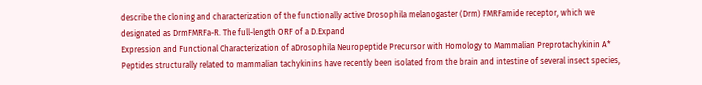describe the cloning and characterization of the functionally active Drosophila melanogaster (Drm) FMRFamide receptor, which we designated as DrmFMRFa-R. The full-length ORF of a D.Expand
Expression and Functional Characterization of aDrosophila Neuropeptide Precursor with Homology to Mammalian Preprotachykinin A*
Peptides structurally related to mammalian tachykinins have recently been isolated from the brain and intestine of several insect species,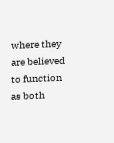where they are believed to function as both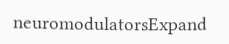neuromodulatorsExpand